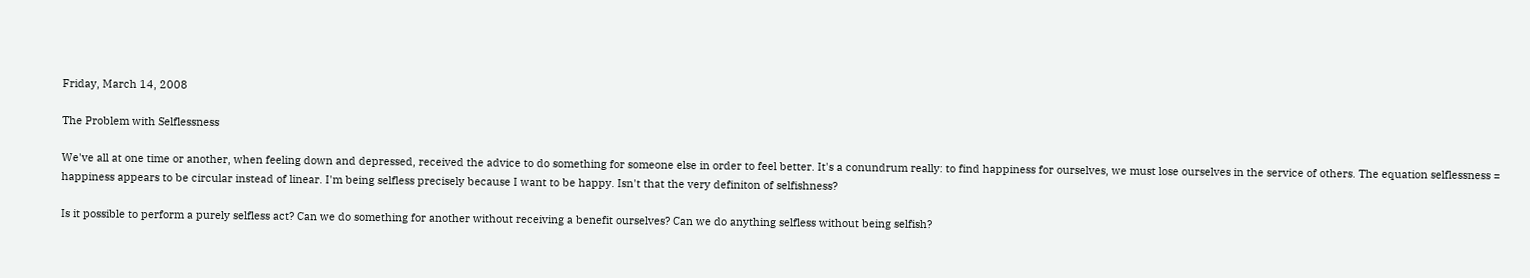Friday, March 14, 2008

The Problem with Selflessness

We've all at one time or another, when feeling down and depressed, received the advice to do something for someone else in order to feel better. It's a conundrum really: to find happiness for ourselves, we must lose ourselves in the service of others. The equation selflessness = happiness appears to be circular instead of linear. I'm being selfless precisely because I want to be happy. Isn't that the very definiton of selfishness?

Is it possible to perform a purely selfless act? Can we do something for another without receiving a benefit ourselves? Can we do anything selfless without being selfish?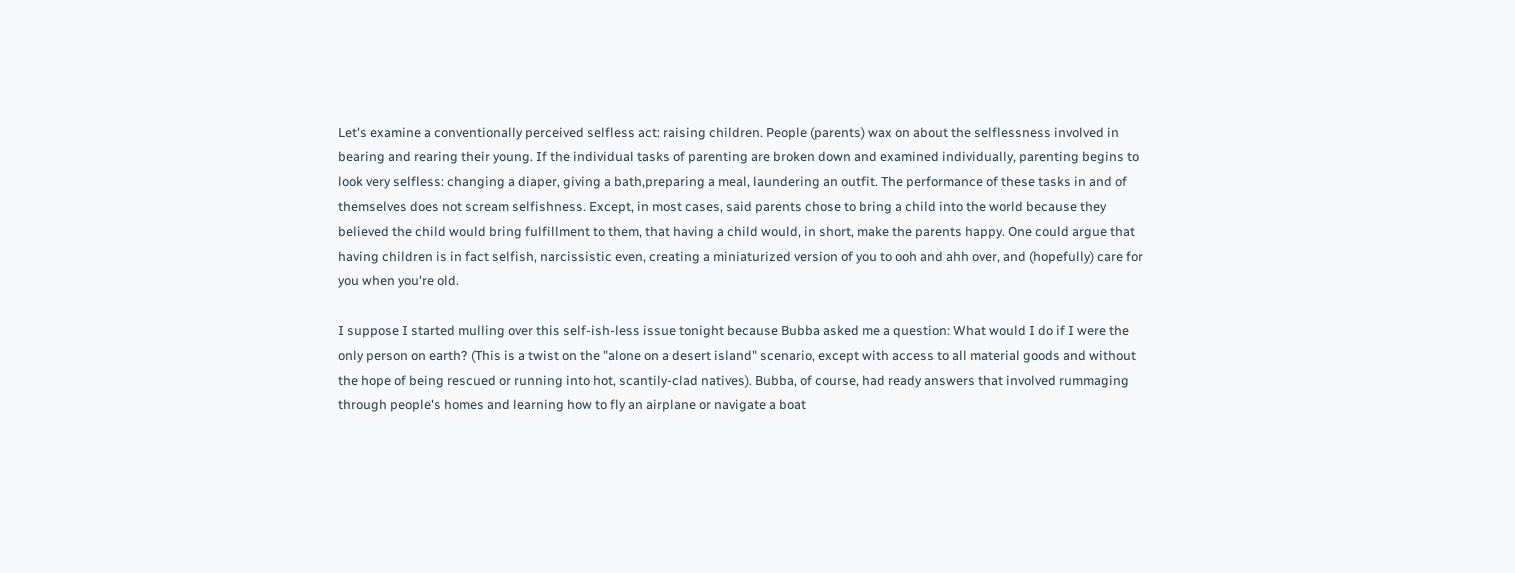Let's examine a conventionally perceived selfless act: raising children. People (parents) wax on about the selflessness involved in bearing and rearing their young. If the individual tasks of parenting are broken down and examined individually, parenting begins to look very selfless: changing a diaper, giving a bath,preparing a meal, laundering an outfit. The performance of these tasks in and of themselves does not scream selfishness. Except, in most cases, said parents chose to bring a child into the world because they believed the child would bring fulfillment to them, that having a child would, in short, make the parents happy. One could argue that having children is in fact selfish, narcissistic even, creating a miniaturized version of you to ooh and ahh over, and (hopefully) care for you when you're old.

I suppose I started mulling over this self-ish-less issue tonight because Bubba asked me a question: What would I do if I were the only person on earth? (This is a twist on the "alone on a desert island" scenario, except with access to all material goods and without the hope of being rescued or running into hot, scantily-clad natives). Bubba, of course, had ready answers that involved rummaging through people's homes and learning how to fly an airplane or navigate a boat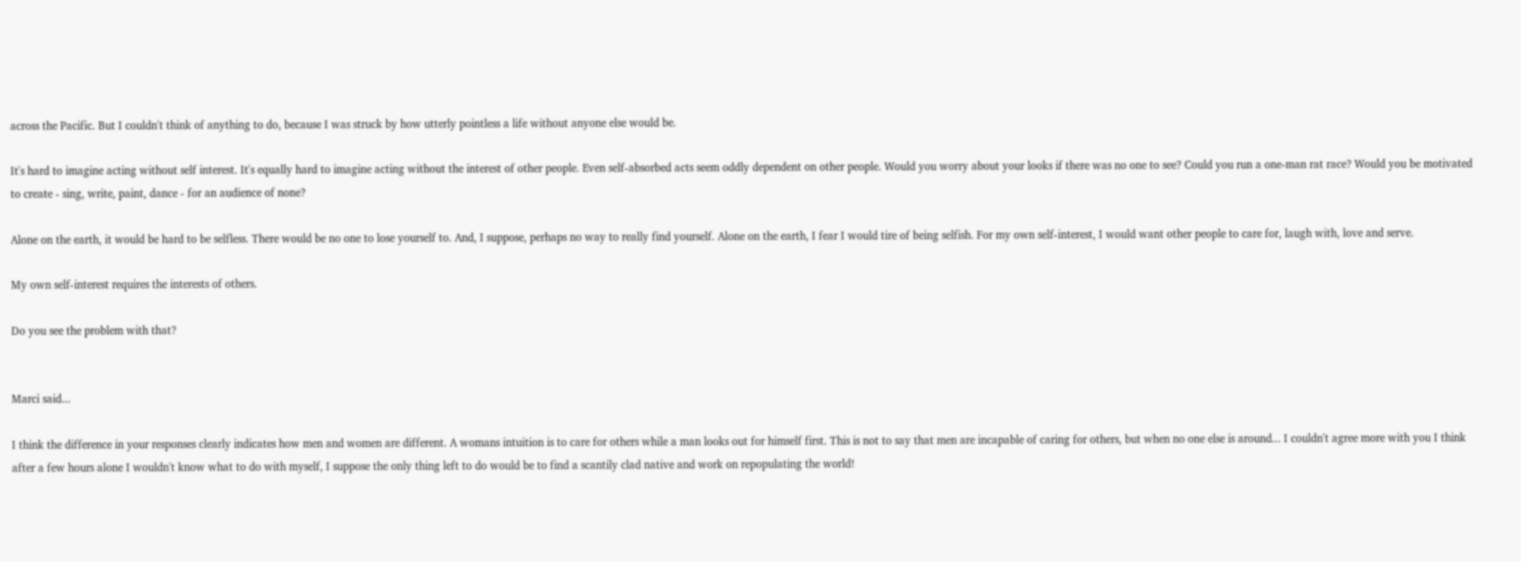across the Pacific. But I couldn't think of anything to do, because I was struck by how utterly pointless a life without anyone else would be.

It's hard to imagine acting without self interest. It's equally hard to imagine acting without the interest of other people. Even self-absorbed acts seem oddly dependent on other people. Would you worry about your looks if there was no one to see? Could you run a one-man rat race? Would you be motivated to create - sing, write, paint, dance - for an audience of none?

Alone on the earth, it would be hard to be selfless. There would be no one to lose yourself to. And, I suppose, perhaps no way to really find yourself. Alone on the earth, I fear I would tire of being selfish. For my own self-interest, I would want other people to care for, laugh with, love and serve.

My own self-interest requires the interests of others.

Do you see the problem with that?


Marci said...

I think the difference in your responses clearly indicates how men and women are different. A womans intuition is to care for others while a man looks out for himself first. This is not to say that men are incapable of caring for others, but when no one else is around... I couldn't agree more with you I think after a few hours alone I wouldn't know what to do with myself, I suppose the only thing left to do would be to find a scantily clad native and work on repopulating the world!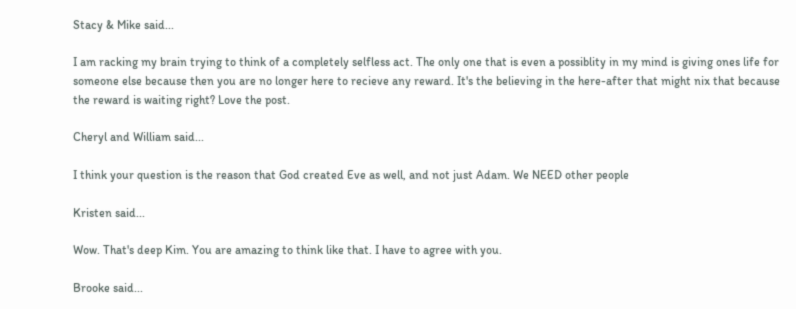Stacy & Mike said...

I am racking my brain trying to think of a completely selfless act. The only one that is even a possiblity in my mind is giving ones life for someone else because then you are no longer here to recieve any reward. It's the believing in the here-after that might nix that because the reward is waiting right? Love the post.

Cheryl and William said...

I think your question is the reason that God created Eve as well, and not just Adam. We NEED other people

Kristen said...

Wow. That's deep Kim. You are amazing to think like that. I have to agree with you.

Brooke said...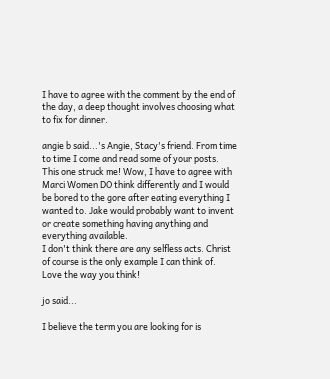I have to agree with the comment by the end of the day, a deep thought involves choosing what to fix for dinner.

angie b said...'s Angie, Stacy's friend. From time to time I come and read some of your posts. This one struck me! Wow, I have to agree with Marci Women DO think differently and I would be bored to the gore after eating everything I wanted to. Jake would probably want to invent or create something having anything and everything available.
I don't think there are any selfless acts. Christ of course is the only example I can think of.
Love the way you think!

jo said...

I believe the term you are looking for is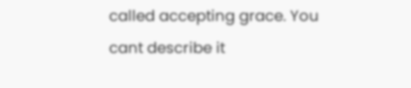called accepting grace. You cant describe it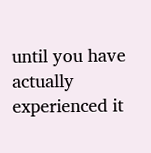until you have actually experienced it